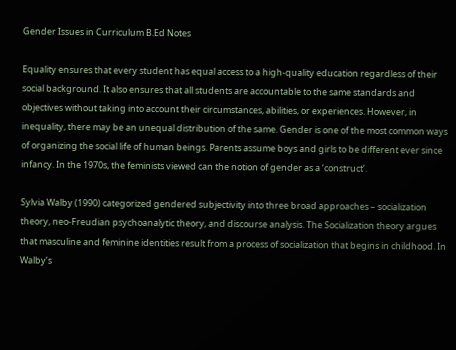Gender Issues in Curriculum B.Ed Notes

Equality ensures that every student has equal access to a high-quality education regardless of their social background. It also ensures that all students are accountable to the same standards and objectives without taking into account their circumstances, abilities, or experiences. However, in inequality, there may be an unequal distribution of the same. Gender is one of the most common ways of organizing the social life of human beings. Parents assume boys and girls to be different ever since infancy. In the 1970s, the feminists viewed can the notion of gender as a ‘construct’.

Sylvia Walby (1990) categorized gendered subjectivity into three broad approaches – socialization theory, neo-Freudian psychoanalytic theory, and discourse analysis. The Socialization theory argues that masculine and feminine identities result from a process of socialization that begins in childhood. In Walby’s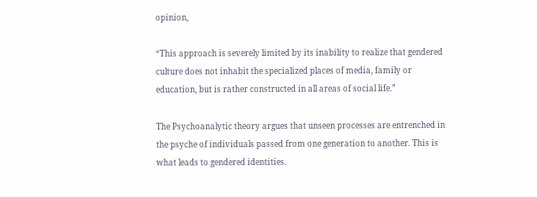opinion,

“This approach is severely limited by its inability to realize that gendered culture does not inhabit the specialized places of media, family or education, but is rather constructed in all areas of social life.”

The Psychoanalytic theory argues that unseen processes are entrenched in the psyche of individuals passed from one generation to another. This is what leads to gendered identities.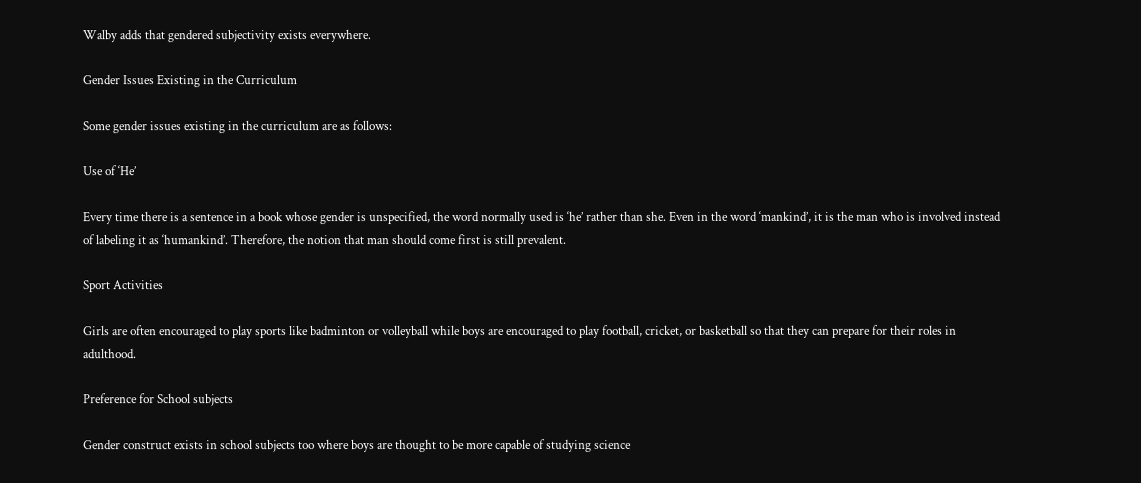Walby adds that gendered subjectivity exists everywhere.

Gender Issues Existing in the Curriculum

Some gender issues existing in the curriculum are as follows:

Use of ‘He’

Every time there is a sentence in a book whose gender is unspecified, the word normally used is ‘he’ rather than she. Even in the word ‘mankind’, it is the man who is involved instead of labeling it as ‘humankind’. Therefore, the notion that man should come first is still prevalent.

Sport Activities

Girls are often encouraged to play sports like badminton or volleyball while boys are encouraged to play football, cricket, or basketball so that they can prepare for their roles in adulthood.

Preference for School subjects

Gender construct exists in school subjects too where boys are thought to be more capable of studying science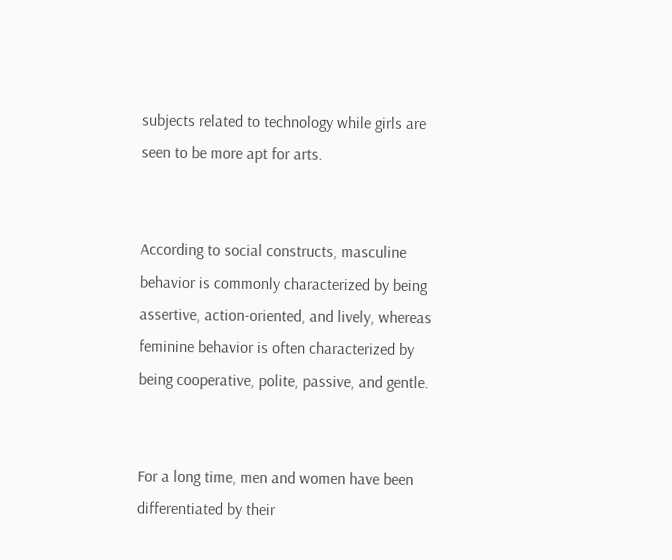subjects related to technology while girls are seen to be more apt for arts.


According to social constructs, masculine behavior is commonly characterized by being assertive, action-oriented, and lively, whereas feminine behavior is often characterized by being cooperative, polite, passive, and gentle.


For a long time, men and women have been differentiated by their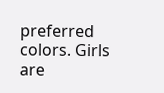preferred colors. Girls are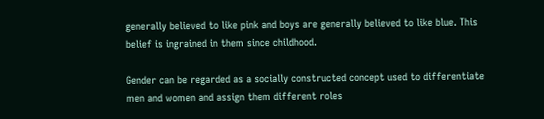generally believed to like pink and boys are generally believed to like blue. This belief is ingrained in them since childhood.

Gender can be regarded as a socially constructed concept used to differentiate men and women and assign them different roles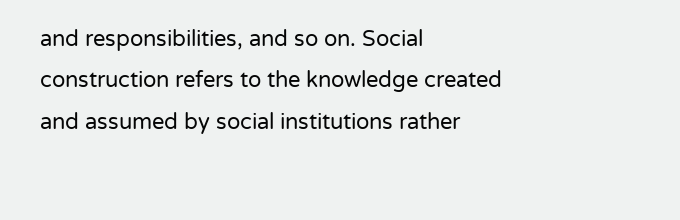and responsibilities, and so on. Social construction refers to the knowledge created and assumed by social institutions rather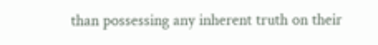than possessing any inherent truth on their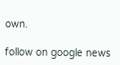own.

follow on google news